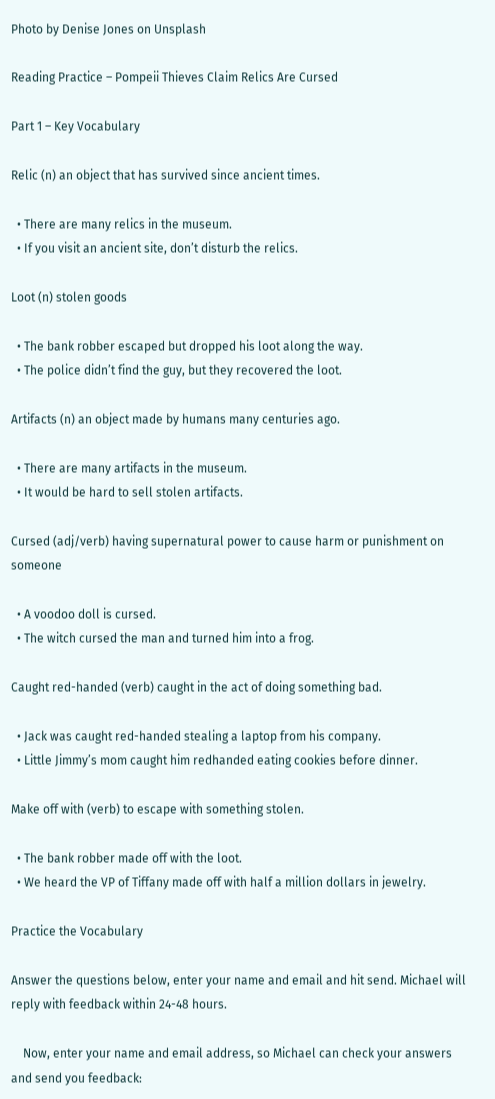Photo by Denise Jones on Unsplash

Reading Practice – Pompeii Thieves Claim Relics Are Cursed

Part 1 – Key Vocabulary

Relic (n) an object that has survived since ancient times.

  • There are many relics in the museum.
  • If you visit an ancient site, don’t disturb the relics.

Loot (n) stolen goods

  • The bank robber escaped but dropped his loot along the way.
  • The police didn’t find the guy, but they recovered the loot.

Artifacts (n) an object made by humans many centuries ago.

  • There are many artifacts in the museum.
  • It would be hard to sell stolen artifacts.

Cursed (adj/verb) having supernatural power to cause harm or punishment on someone

  • A voodoo doll is cursed.
  • The witch cursed the man and turned him into a frog.

Caught red-handed (verb) caught in the act of doing something bad.

  • Jack was caught red-handed stealing a laptop from his company.
  • Little Jimmy’s mom caught him redhanded eating cookies before dinner.

Make off with (verb) to escape with something stolen.

  • The bank robber made off with the loot.
  • We heard the VP of Tiffany made off with half a million dollars in jewelry.

Practice the Vocabulary

Answer the questions below, enter your name and email and hit send. Michael will reply with feedback within 24-48 hours.

    Now, enter your name and email address, so Michael can check your answers and send you feedback: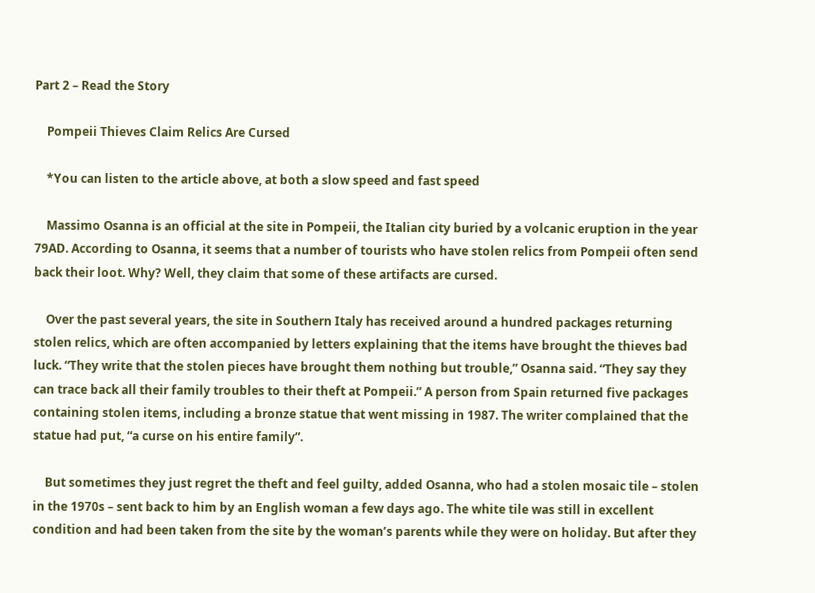Part 2 – Read the Story

    Pompeii Thieves Claim Relics Are Cursed

    *You can listen to the article above, at both a slow speed and fast speed

    Massimo Osanna is an official at the site in Pompeii, the Italian city buried by a volcanic eruption in the year 79AD. According to Osanna, it seems that a number of tourists who have stolen relics from Pompeii often send back their loot. Why? Well, they claim that some of these artifacts are cursed.

    Over the past several years, the site in Southern Italy has received around a hundred packages returning stolen relics, which are often accompanied by letters explaining that the items have brought the thieves bad luck. “They write that the stolen pieces have brought them nothing but trouble,” Osanna said. “They say they can trace back all their family troubles to their theft at Pompeii.” A person from Spain returned five packages containing stolen items, including a bronze statue that went missing in 1987. The writer complained that the statue had put, “a curse on his entire family”.

    But sometimes they just regret the theft and feel guilty, added Osanna, who had a stolen mosaic tile – stolen in the 1970s – sent back to him by an English woman a few days ago. The white tile was still in excellent condition and had been taken from the site by the woman’s parents while they were on holiday. But after they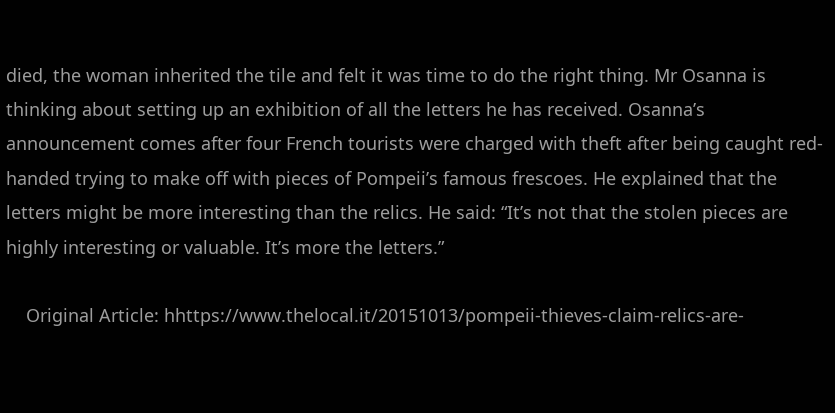died, the woman inherited the tile and felt it was time to do the right thing. Mr Osanna is thinking about setting up an exhibition of all the letters he has received. Osanna’s announcement comes after four French tourists were charged with theft after being caught red-handed trying to make off with pieces of Pompeii’s famous frescoes. He explained that the letters might be more interesting than the relics. He said: “It’s not that the stolen pieces are highly interesting or valuable. It’s more the letters.”

    Original Article: hhttps://www.thelocal.it/20151013/pompeii-thieves-claim-relics-are-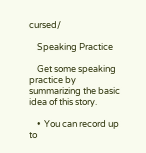cursed/

    Speaking Practice

    Get some speaking practice by summarizing the basic idea of this story.

    •  You can record up to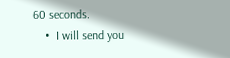60 seconds.
    •  I will send you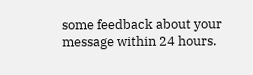some feedback about your message within 24 hours.